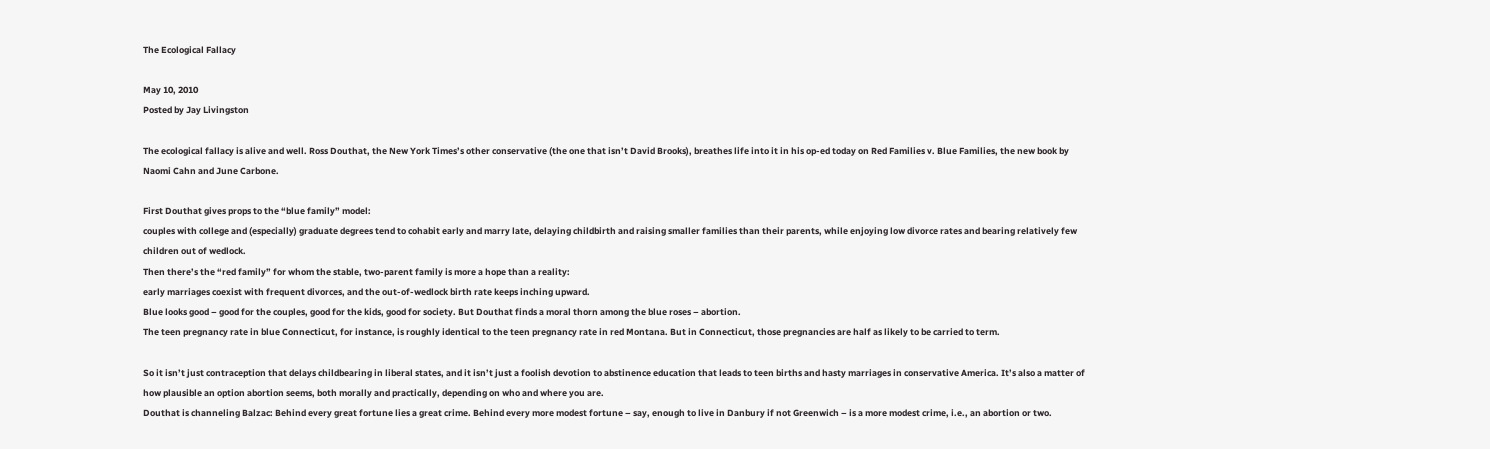The Ecological Fallacy

May 10, 2010
Posted by Jay Livingston

The ecological fallacy is alive and well. Ross Douthat, the New York Times’s other conservative (the one that isn’t David Brooks), breathes life into it in his op-ed today on Red Families v. Blue Families, the new book by Naomi Cahn and June Carbone.

First Douthat gives props to the “blue family” model:
couples with college and (especially) graduate degrees tend to cohabit early and marry late, delaying childbirth and raising smaller families than their parents, while enjoying low divorce rates and bearing relatively few children out of wedlock.
Then there’s the “red family” for whom the stable, two-parent family is more a hope than a reality:
early marriages coexist with frequent divorces, and the out-of-wedlock birth rate keeps inching upward.
Blue looks good – good for the couples, good for the kids, good for society. But Douthat finds a moral thorn among the blue roses – abortion.
The teen pregnancy rate in blue Connecticut, for instance, is roughly identical to the teen pregnancy rate in red Montana. But in Connecticut, those pregnancies are half as likely to be carried to term.

So it isn’t just contraception that delays childbearing in liberal states, and it isn’t just a foolish devotion to abstinence education that leads to teen births and hasty marriages in conservative America. It’s also a matter of how plausible an option abortion seems, both morally and practically, depending on who and where you are.
Douthat is channeling Balzac: Behind every great fortune lies a great crime. Behind every more modest fortune – say, enough to live in Danbury if not Greenwich – is a more modest crime, i.e., an abortion or two.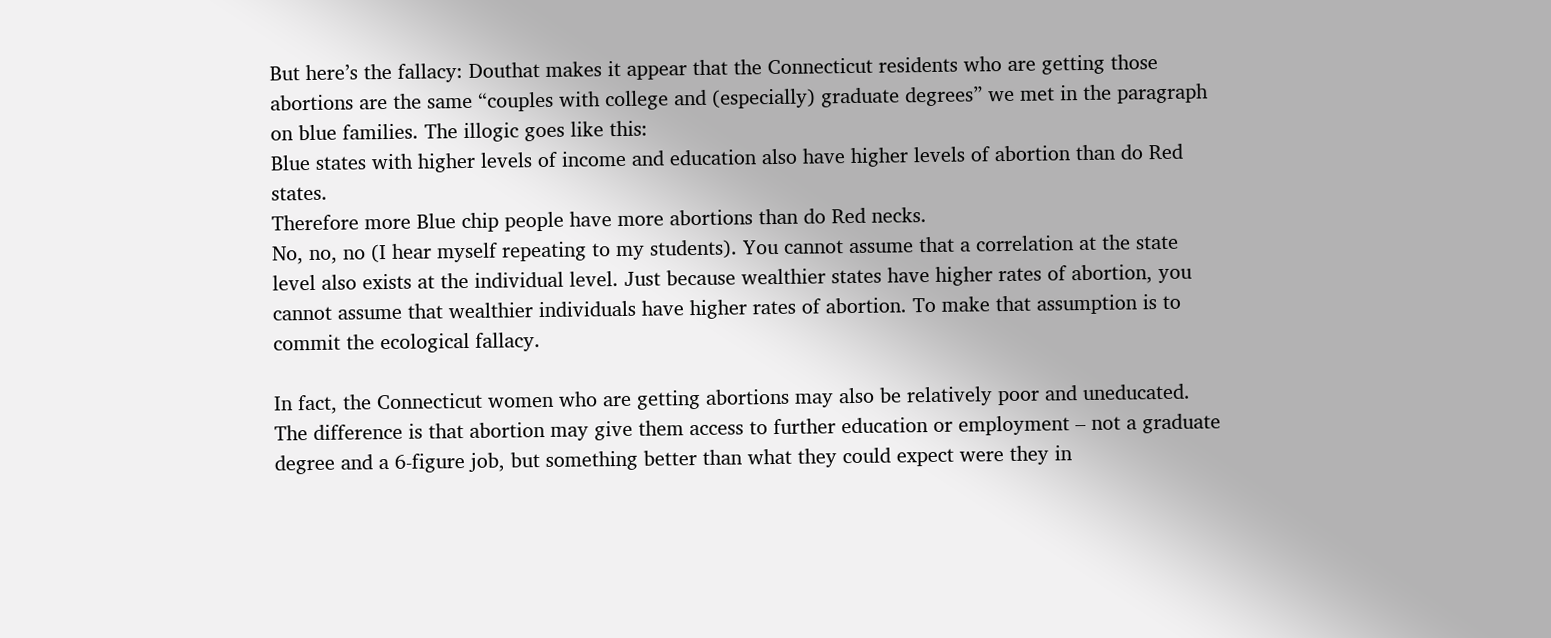But here’s the fallacy: Douthat makes it appear that the Connecticut residents who are getting those abortions are the same “couples with college and (especially) graduate degrees” we met in the paragraph on blue families. The illogic goes like this:
Blue states with higher levels of income and education also have higher levels of abortion than do Red states.
Therefore more Blue chip people have more abortions than do Red necks.
No, no, no (I hear myself repeating to my students). You cannot assume that a correlation at the state level also exists at the individual level. Just because wealthier states have higher rates of abortion, you cannot assume that wealthier individuals have higher rates of abortion. To make that assumption is to commit the ecological fallacy.

In fact, the Connecticut women who are getting abortions may also be relatively poor and uneducated. The difference is that abortion may give them access to further education or employment – not a graduate degree and a 6-figure job, but something better than what they could expect were they in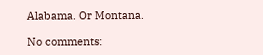Alabama. Or Montana.

No comments: